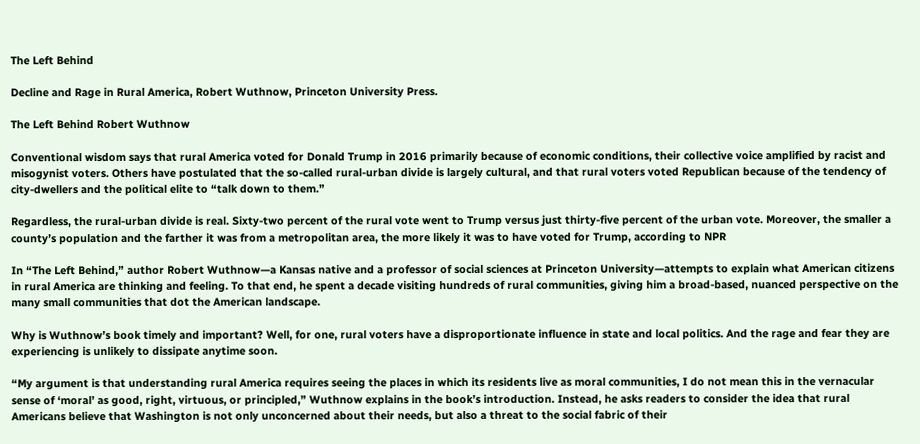The Left Behind

Decline and Rage in Rural America, Robert Wuthnow, Princeton University Press.

The Left Behind Robert Wuthnow

Conventional wisdom says that rural America voted for Donald Trump in 2016 primarily because of economic conditions, their collective voice amplified by racist and misogynist voters. Others have postulated that the so-called rural-urban divide is largely cultural, and that rural voters voted Republican because of the tendency of city-dwellers and the political elite to “talk down to them.”

Regardless, the rural-urban divide is real. Sixty-two percent of the rural vote went to Trump versus just thirty-five percent of the urban vote. Moreover, the smaller a county’s population and the farther it was from a metropolitan area, the more likely it was to have voted for Trump, according to NPR

In “The Left Behind,” author Robert Wuthnow—a Kansas native and a professor of social sciences at Princeton University—attempts to explain what American citizens in rural America are thinking and feeling. To that end, he spent a decade visiting hundreds of rural communities, giving him a broad-based, nuanced perspective on the many small communities that dot the American landscape.

Why is Wuthnow’s book timely and important? Well, for one, rural voters have a disproportionate influence in state and local politics. And the rage and fear they are experiencing is unlikely to dissipate anytime soon.

“My argument is that understanding rural America requires seeing the places in which its residents live as moral communities, I do not mean this in the vernacular sense of ‘moral’ as good, right, virtuous, or principled,” Wuthnow explains in the book’s introduction. Instead, he asks readers to consider the idea that rural Americans believe that Washington is not only unconcerned about their needs, but also a threat to the social fabric of their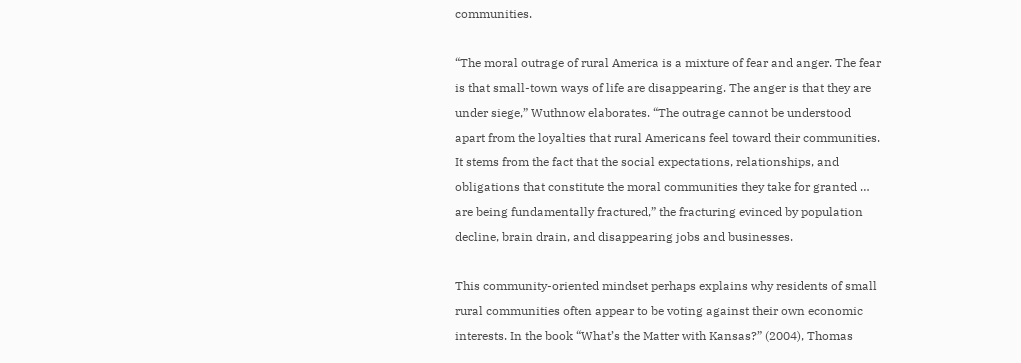communities.

“The moral outrage of rural America is a mixture of fear and anger. The fear is that small-town ways of life are disappearing. The anger is that they are under siege,” Wuthnow elaborates. “The outrage cannot be understood apart from the loyalties that rural Americans feel toward their communities. It stems from the fact that the social expectations, relationships, and obligations that constitute the moral communities they take for granted … are being fundamentally fractured,” the fracturing evinced by population decline, brain drain, and disappearing jobs and businesses.

This community-oriented mindset perhaps explains why residents of small rural communities often appear to be voting against their own economic interests. In the book “What’s the Matter with Kansas?” (2004), Thomas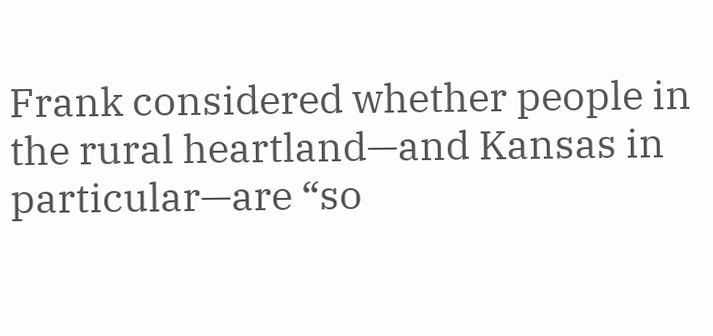Frank considered whether people in the rural heartland—and Kansas in particular—are “so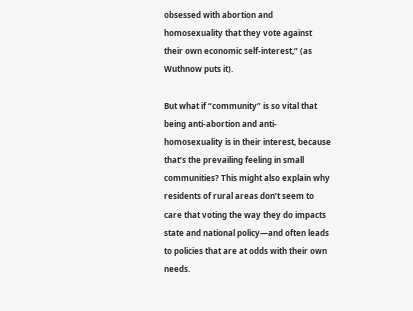obsessed with abortion and homosexuality that they vote against their own economic self-interest,” (as Wuthnow puts it).

But what if “community” is so vital that being anti-abortion and anti-homosexuality is in their interest, because that’s the prevailing feeling in small communities? This might also explain why residents of rural areas don’t seem to care that voting the way they do impacts state and national policy—and often leads to policies that are at odds with their own needs.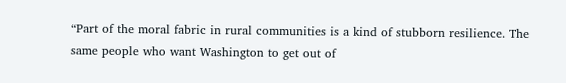“Part of the moral fabric in rural communities is a kind of stubborn resilience. The same people who want Washington to get out of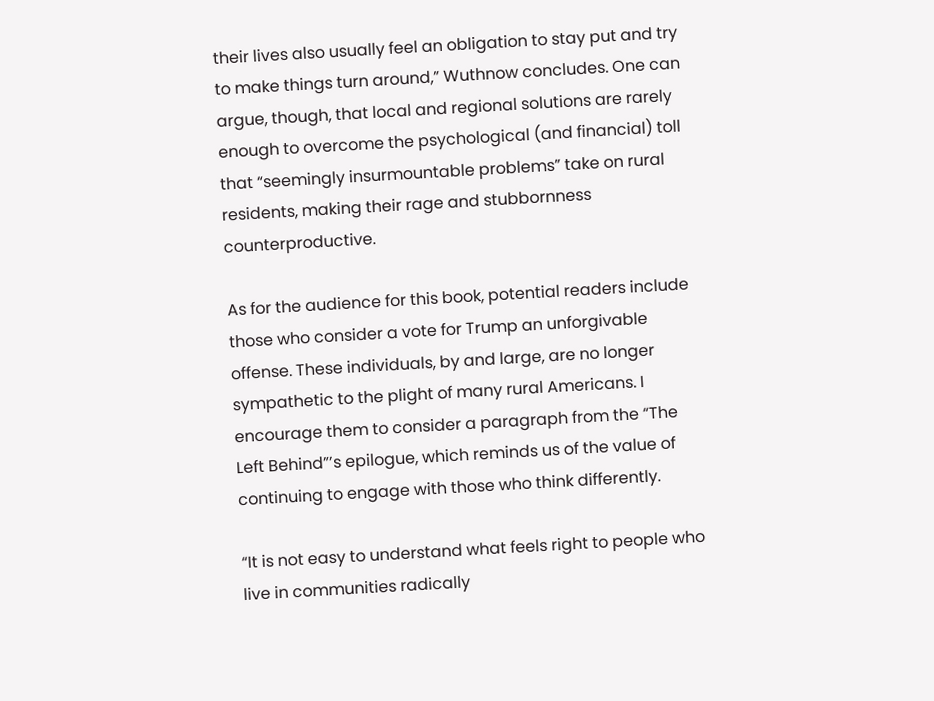their lives also usually feel an obligation to stay put and try to make things turn around,” Wuthnow concludes. One can argue, though, that local and regional solutions are rarely enough to overcome the psychological (and financial) toll that “seemingly insurmountable problems” take on rural residents, making their rage and stubbornness counterproductive.

As for the audience for this book, potential readers include those who consider a vote for Trump an unforgivable offense. These individuals, by and large, are no longer sympathetic to the plight of many rural Americans. I encourage them to consider a paragraph from the “The Left Behind”’s epilogue, which reminds us of the value of continuing to engage with those who think differently.

“It is not easy to understand what feels right to people who live in communities radically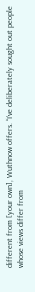different from [your own], Wuthnow offers. “I’ve deliberately sought out people whose views differ from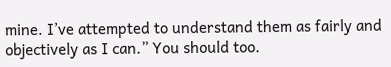mine. I’ve attempted to understand them as fairly and objectively as I can.” You should too.